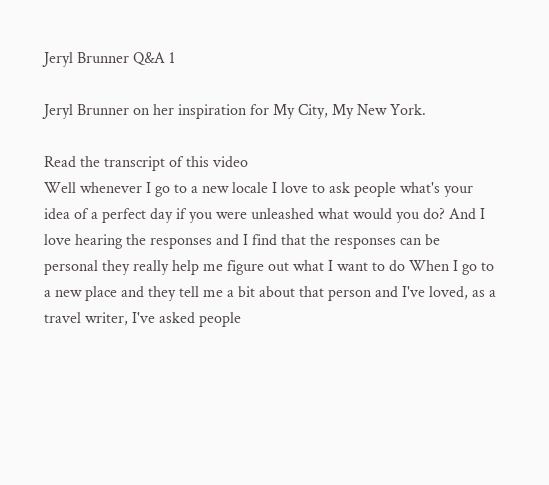Jeryl Brunner Q&A 1

Jeryl Brunner on her inspiration for My City, My New York.

Read the transcript of this video
Well whenever I go to a new locale I love to ask people what's your idea of a perfect day if you were unleashed what would you do? And I love hearing the responses and I find that the responses can be personal they really help me figure out what I want to do When I go to a new place and they tell me a bit about that person and I've loved, as a travel writer, I've asked people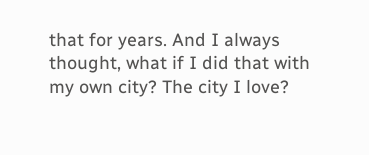that for years. And I always thought, what if I did that with my own city? The city I love?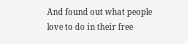And found out what people love to do in their free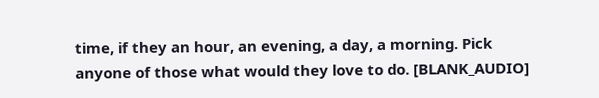time, if they an hour, an evening, a day, a morning. Pick anyone of those what would they love to do. [BLANK_AUDIO]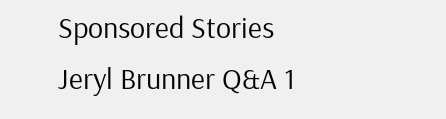Sponsored Stories
Jeryl Brunner Q&A 1